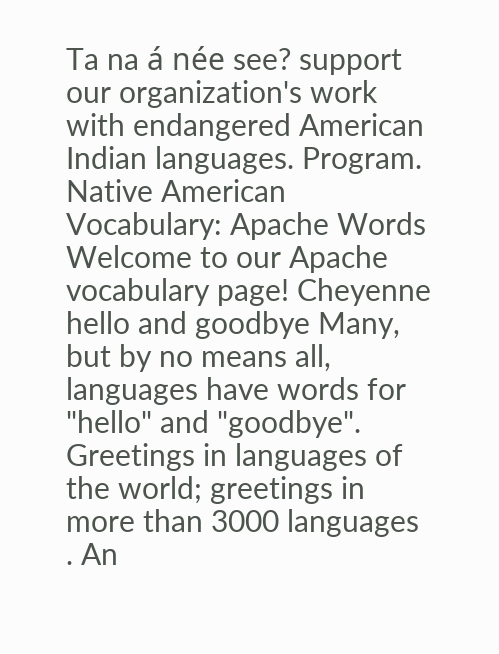Ta na á née see? support our organization's work with endangered American Indian languages. Program. Native American Vocabulary: Apache Words Welcome to our Apache vocabulary page! Cheyenne hello and goodbye Many, but by no means all, languages have words for "hello" and "goodbye". Greetings in languages of the world; greetings in more than 3000 languages . An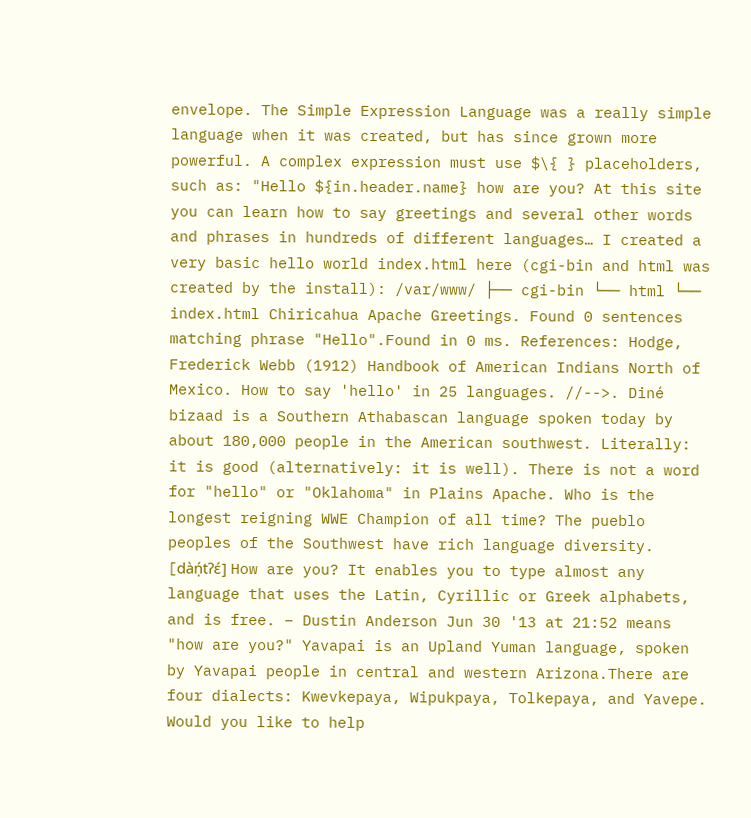envelope. The Simple Expression Language was a really simple language when it was created, but has since grown more powerful. A complex expression must use $\{ } placeholders, such as: "Hello ${in.header.name} how are you? At this site you can learn how to say greetings and several other words and phrases in hundreds of different languages… I created a very basic hello world index.html here (cgi-bin and html was created by the install): /var/www/ ├── cgi-bin └── html └── index.html Chiricahua Apache Greetings. Found 0 sentences matching phrase "Hello".Found in 0 ms. References: Hodge, Frederick Webb (1912) Handbook of American Indians North of Mexico. How to say 'hello' in 25 languages. //-->. Diné bizaad is a Southern Athabascan language spoken today by about 180,000 people in the American southwest. Literally: it is good (alternatively: it is well). There is not a word for "hello" or "Oklahoma" in Plains Apache. Who is the longest reigning WWE Champion of all time? The pueblo peoples of the Southwest have rich language diversity. [dàń̩tʔɛ́] How are you? It enables you to type almost any language that uses the Latin, Cyrillic or Greek alphabets, and is free. – Dustin Anderson Jun 30 '13 at 21:52 means "how are you?" Yavapai is an Upland Yuman language, spoken by Yavapai people in central and western Arizona.There are four dialects: Kwevkepaya, Wipukpaya, Tolkepaya, and Yavepe. Would you like to help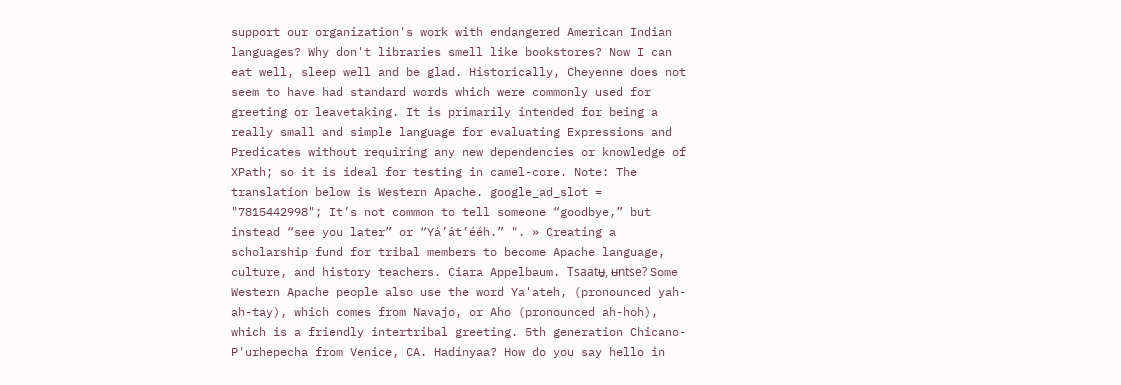support our organization's work with endangered American Indian languages? Why don't libraries smell like bookstores? Now I can eat well, sleep well and be glad. Historically, Cheyenne does not seem to have had standard words which were commonly used for greeting or leavetaking. It is primarily intended for being a really small and simple language for evaluating Expressions and Predicates without requiring any new dependencies or knowledge of XPath; so it is ideal for testing in camel-core. Note: The translation below is Western Apache. google_ad_slot = "7815442998"; It’s not common to tell someone “goodbye,” but instead “see you later” or “Yá’át’ééh.” ". » Creating a scholarship fund for tribal members to become Apache language, culture, and history teachers. Ciara Appelbaum. Tsaatʉ̱, ʉntse? Some Western Apache people also use the word Ya'ateh, (pronounced yah-ah-tay), which comes from Navajo, or Aho (pronounced ah-hoh), which is a friendly intertribal greeting. 5th generation Chicano-P'urhepecha from Venice, CA. Hadínyaa? How do you say hello in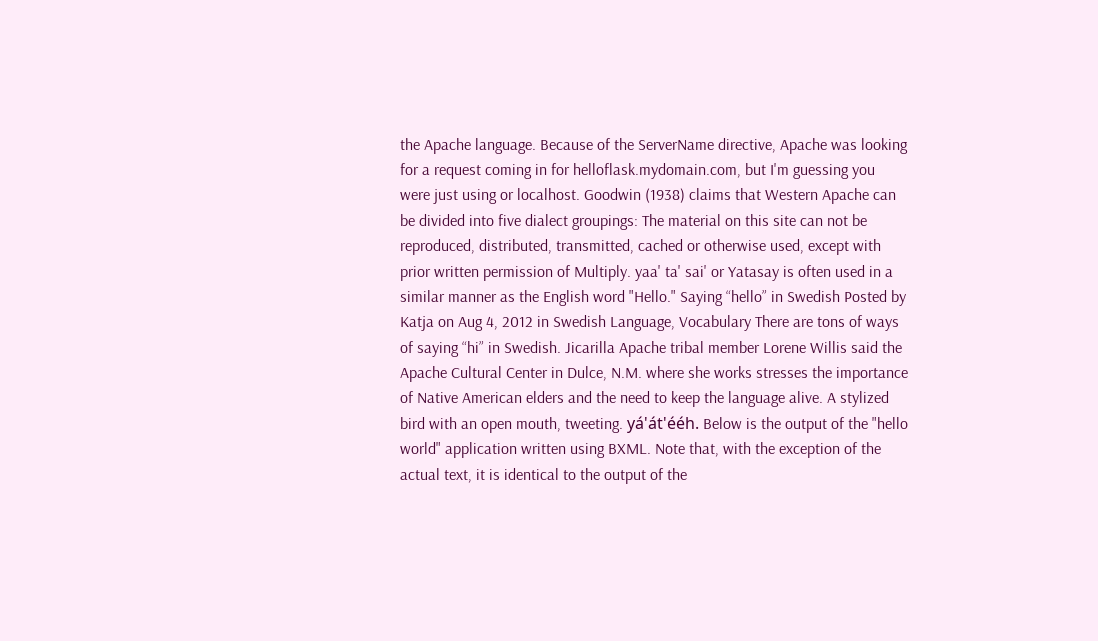the Apache language. Because of the ServerName directive, Apache was looking for a request coming in for helloflask.mydomain.com, but I'm guessing you were just using or localhost. Goodwin (1938) claims that Western Apache can be divided into five dialect groupings: The material on this site can not be reproduced, distributed, transmitted, cached or otherwise used, except with prior written permission of Multiply. yaa' ta' sai' or Yatasay is often used in a similar manner as the English word "Hello." Saying “hello” in Swedish Posted by Katja on Aug 4, 2012 in Swedish Language, Vocabulary There are tons of ways of saying “hi” in Swedish. Jicarilla Apache tribal member Lorene Willis said the Apache Cultural Center in Dulce, N.M. where she works stresses the importance of Native American elders and the need to keep the language alive. A stylized bird with an open mouth, tweeting. yá'át'ééh. Below is the output of the "hello world" application written using BXML. Note that, with the exception of the actual text, it is identical to the output of the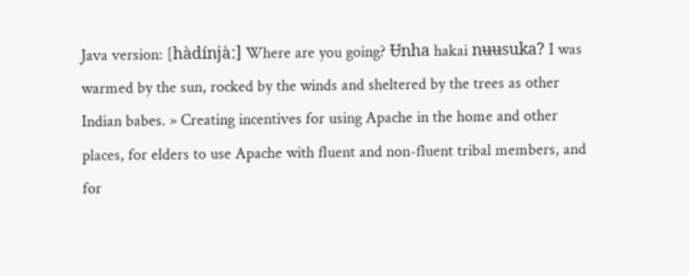Java version: [hàdínjàː] Where are you going? Ʉnha hakai nʉʉsuka? I was warmed by the sun, rocked by the winds and sheltered by the trees as other Indian babes. » Creating incentives for using Apache in the home and other places, for elders to use Apache with fluent and non-fluent tribal members, and for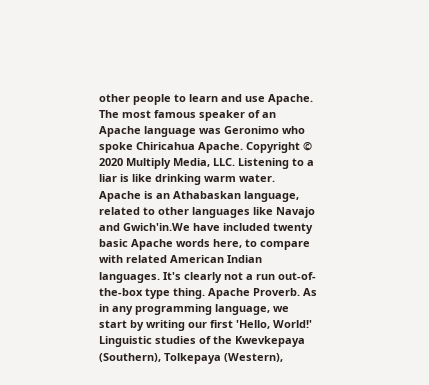other people to learn and use Apache. The most famous speaker of an Apache language was Geronimo who spoke Chiricahua Apache. Copyright © 2020 Multiply Media, LLC. Listening to a liar is like drinking warm water. Apache is an Athabaskan language, related to other languages like Navajo and Gwich'in.We have included twenty basic Apache words here, to compare with related American Indian languages. It's clearly not a run out-of-the-box type thing. Apache Proverb. As in any programming language, we start by writing our first 'Hello, World!' Linguistic studies of the Kwevkepaya (Southern), Tolkepaya (Western),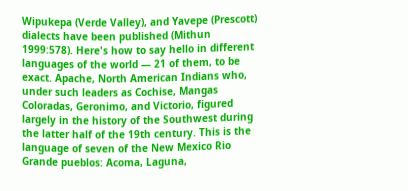Wipukepa (Verde Valley), and Yavepe (Prescott) dialects have been published (Mithun 1999:578). Here's how to say hello in different languages of the world — 21 of them, to be exact. Apache, North American Indians who, under such leaders as Cochise, Mangas Coloradas, Geronimo, and Victorio, figured largely in the history of the Southwest during the latter half of the 19th century. This is the language of seven of the New Mexico Rio Grande pueblos: Acoma, Laguna,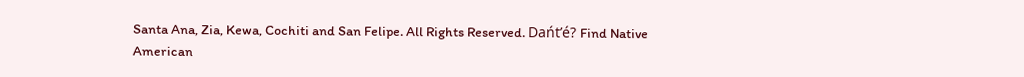Santa Ana, Zia, Kewa, Cochiti and San Felipe. All Rights Reserved. Dańt’é? Find Native American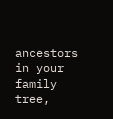ancestors in your family tree,